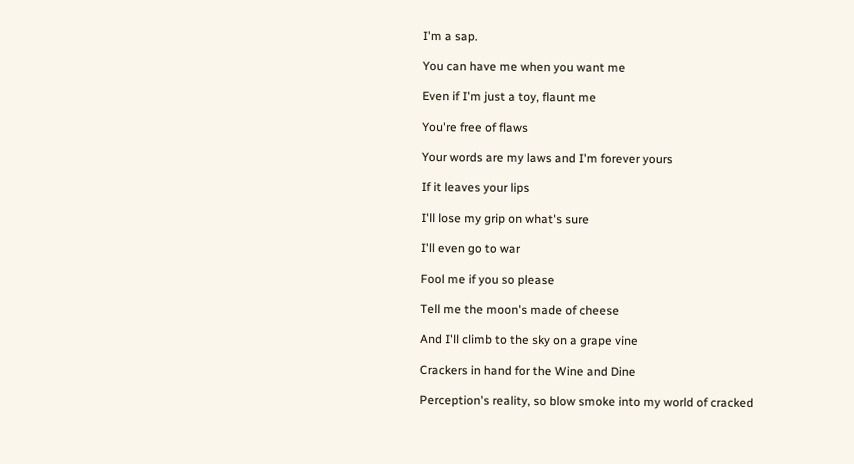I'm a sap.

You can have me when you want me

Even if I'm just a toy, flaunt me

You're free of flaws

Your words are my laws and I'm forever yours

If it leaves your lips

I'll lose my grip on what's sure

I'll even go to war

Fool me if you so please

Tell me the moon's made of cheese

And I'll climb to the sky on a grape vine

Crackers in hand for the Wine and Dine

Perception's reality, so blow smoke into my world of cracked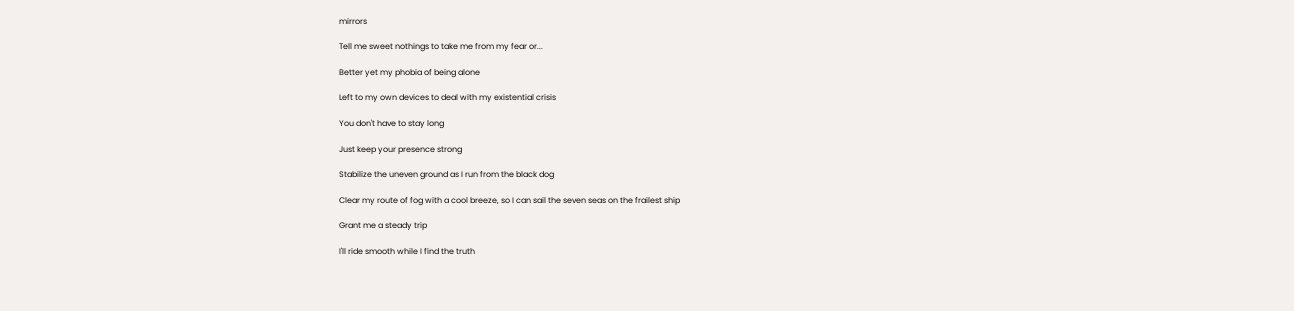mirrors

Tell me sweet nothings to take me from my fear or...

Better yet my phobia of being alone

Left to my own devices to deal with my existential crisis

You don't have to stay long

Just keep your presence strong

Stabilize the uneven ground as I run from the black dog

Clear my route of fog with a cool breeze, so I can sail the seven seas on the frailest ship

Grant me a steady trip

I'll ride smooth while I find the truth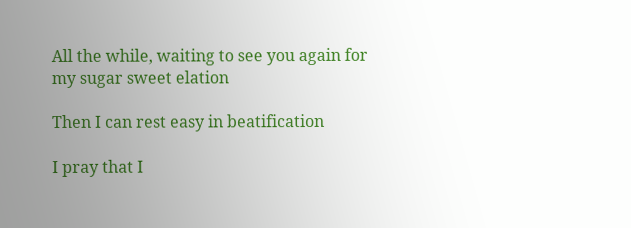All the while, waiting to see you again for my sugar sweet elation

Then I can rest easy in beatification

I pray that I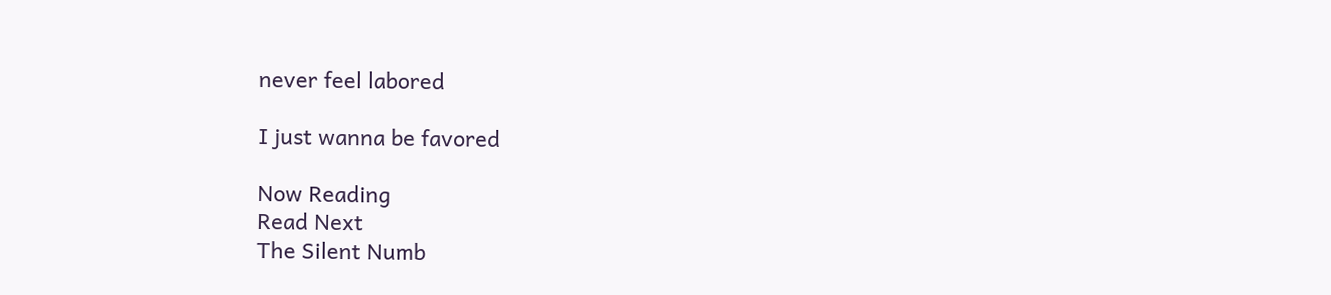never feel labored

I just wanna be favored

Now Reading
Read Next
The Silent Numb